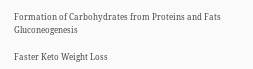Formation of Carbohydrates from Proteins and Fats Gluconeogenesis

Faster Keto Weight Loss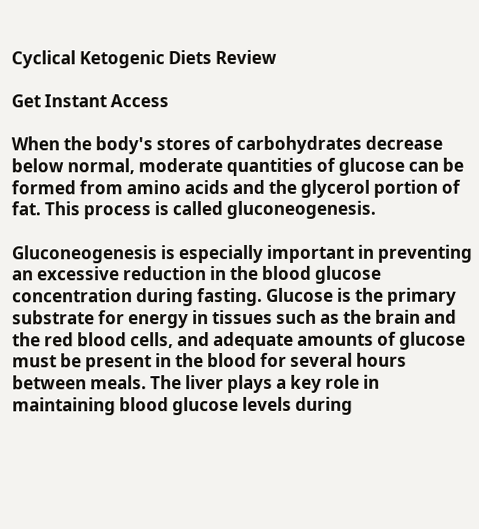Cyclical Ketogenic Diets Review

Get Instant Access

When the body's stores of carbohydrates decrease below normal, moderate quantities of glucose can be formed from amino acids and the glycerol portion of fat. This process is called gluconeogenesis.

Gluconeogenesis is especially important in preventing an excessive reduction in the blood glucose concentration during fasting. Glucose is the primary substrate for energy in tissues such as the brain and the red blood cells, and adequate amounts of glucose must be present in the blood for several hours between meals. The liver plays a key role in maintaining blood glucose levels during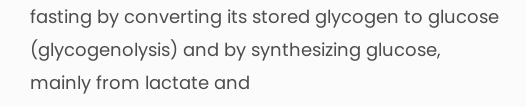fasting by converting its stored glycogen to glucose (glycogenolysis) and by synthesizing glucose, mainly from lactate and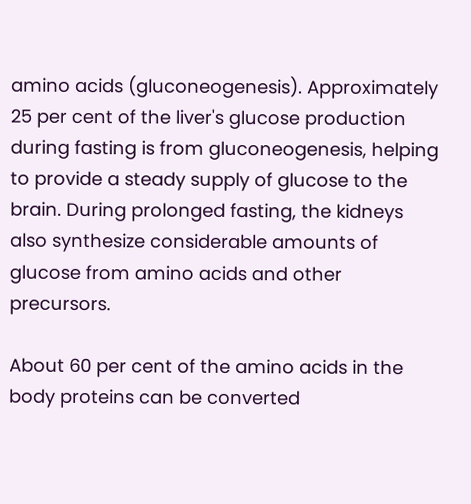amino acids (gluconeogenesis). Approximately 25 per cent of the liver's glucose production during fasting is from gluconeogenesis, helping to provide a steady supply of glucose to the brain. During prolonged fasting, the kidneys also synthesize considerable amounts of glucose from amino acids and other precursors.

About 60 per cent of the amino acids in the body proteins can be converted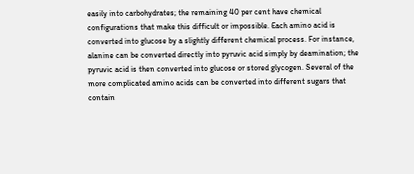easily into carbohydrates; the remaining 40 per cent have chemical configurations that make this difficult or impossible. Each amino acid is converted into glucose by a slightly different chemical process. For instance, alanine can be converted directly into pyruvic acid simply by deamination; the pyruvic acid is then converted into glucose or stored glycogen. Several of the more complicated amino acids can be converted into different sugars that contain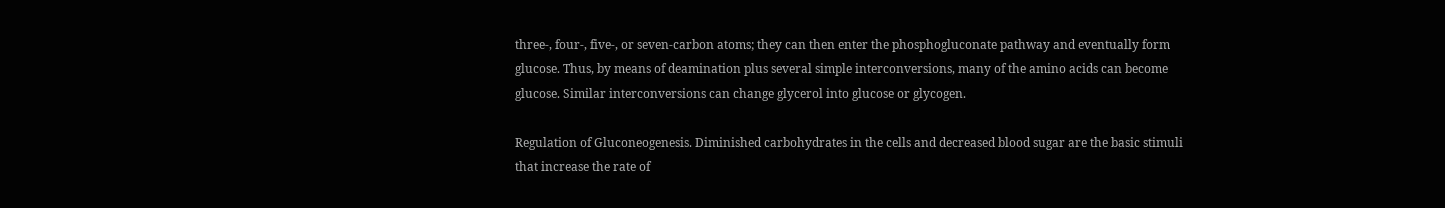three-, four-, five-, or seven-carbon atoms; they can then enter the phosphogluconate pathway and eventually form glucose. Thus, by means of deamination plus several simple interconversions, many of the amino acids can become glucose. Similar interconversions can change glycerol into glucose or glycogen.

Regulation of Gluconeogenesis. Diminished carbohydrates in the cells and decreased blood sugar are the basic stimuli that increase the rate of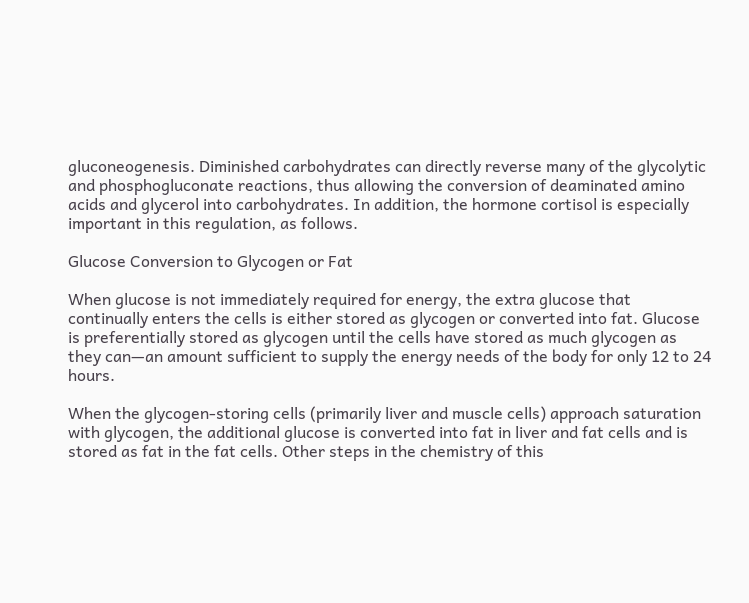gluconeogenesis. Diminished carbohydrates can directly reverse many of the glycolytic and phosphogluconate reactions, thus allowing the conversion of deaminated amino acids and glycerol into carbohydrates. In addition, the hormone cortisol is especially important in this regulation, as follows.

Glucose Conversion to Glycogen or Fat

When glucose is not immediately required for energy, the extra glucose that continually enters the cells is either stored as glycogen or converted into fat. Glucose is preferentially stored as glycogen until the cells have stored as much glycogen as they can—an amount sufficient to supply the energy needs of the body for only 12 to 24 hours.

When the glycogen-storing cells (primarily liver and muscle cells) approach saturation with glycogen, the additional glucose is converted into fat in liver and fat cells and is stored as fat in the fat cells. Other steps in the chemistry of this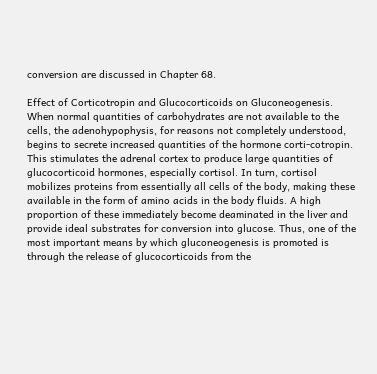conversion are discussed in Chapter 68.

Effect of Corticotropin and Glucocorticoids on Gluconeogenesis. When normal quantities of carbohydrates are not available to the cells, the adenohypophysis, for reasons not completely understood, begins to secrete increased quantities of the hormone corti-cotropin. This stimulates the adrenal cortex to produce large quantities of glucocorticoid hormones, especially cortisol. In turn, cortisol mobilizes proteins from essentially all cells of the body, making these available in the form of amino acids in the body fluids. A high proportion of these immediately become deaminated in the liver and provide ideal substrates for conversion into glucose. Thus, one of the most important means by which gluconeogenesis is promoted is through the release of glucocorticoids from the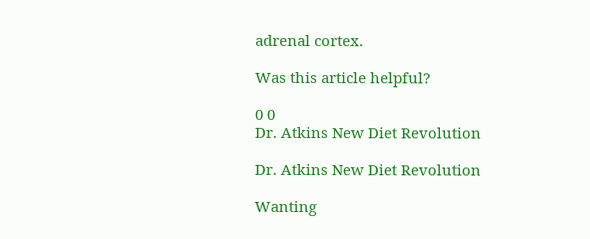adrenal cortex.

Was this article helpful?

0 0
Dr. Atkins New Diet Revolution

Dr. Atkins New Diet Revolution

Wanting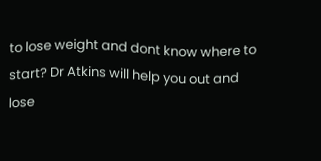to lose weight and dont know where to start? Dr Atkins will help you out and lose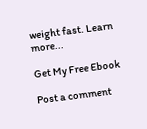weight fast. Learn more...

Get My Free Ebook

Post a comment